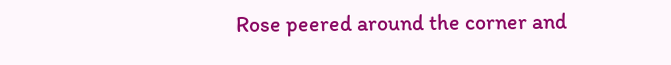Rose peered around the corner and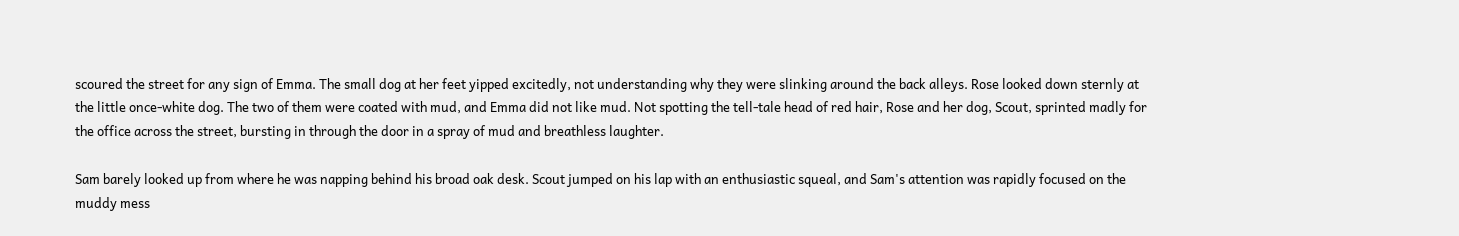scoured the street for any sign of Emma. The small dog at her feet yipped excitedly, not understanding why they were slinking around the back alleys. Rose looked down sternly at the little once-white dog. The two of them were coated with mud, and Emma did not like mud. Not spotting the tell-tale head of red hair, Rose and her dog, Scout, sprinted madly for the office across the street, bursting in through the door in a spray of mud and breathless laughter.

Sam barely looked up from where he was napping behind his broad oak desk. Scout jumped on his lap with an enthusiastic squeal, and Sam's attention was rapidly focused on the muddy mess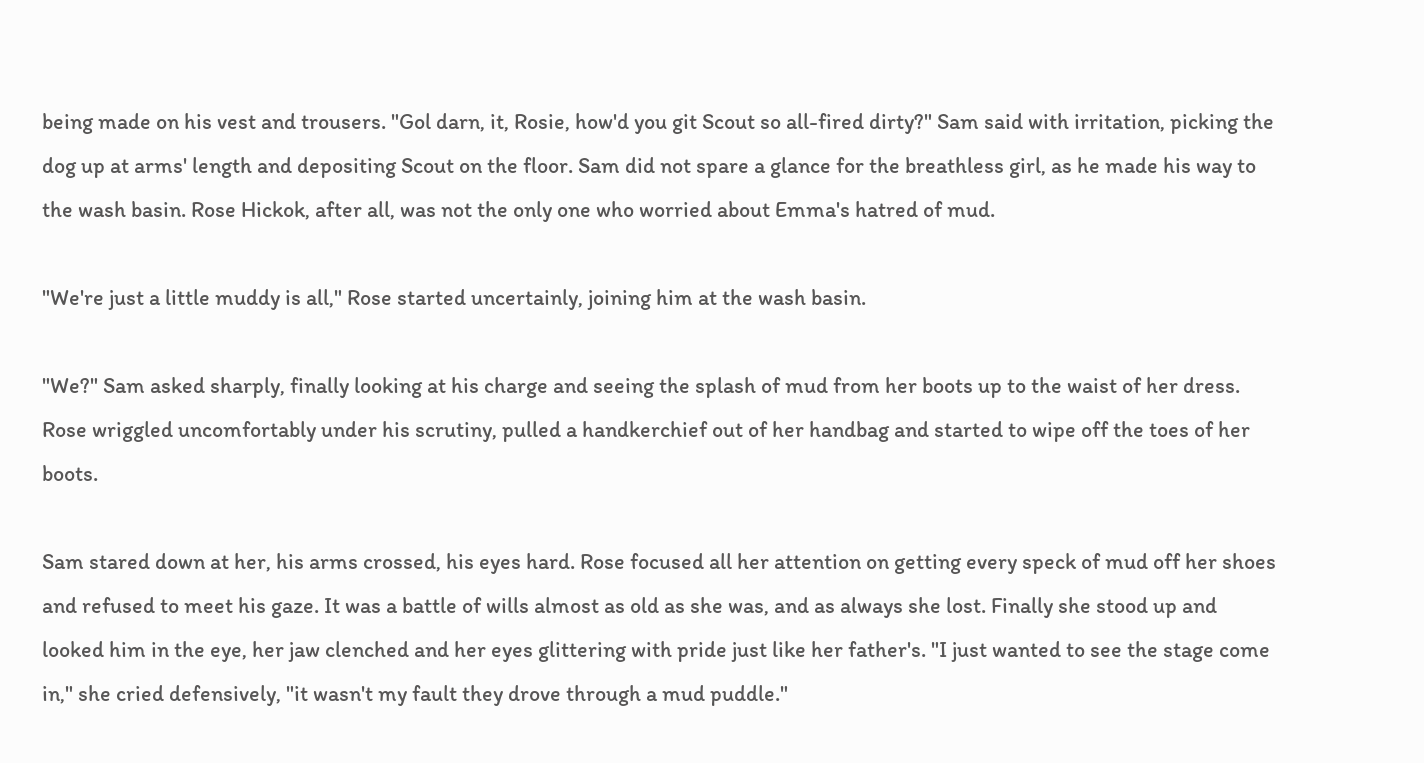being made on his vest and trousers. "Gol darn, it, Rosie, how'd you git Scout so all-fired dirty?" Sam said with irritation, picking the dog up at arms' length and depositing Scout on the floor. Sam did not spare a glance for the breathless girl, as he made his way to the wash basin. Rose Hickok, after all, was not the only one who worried about Emma's hatred of mud.

"We're just a little muddy is all," Rose started uncertainly, joining him at the wash basin.

"We?" Sam asked sharply, finally looking at his charge and seeing the splash of mud from her boots up to the waist of her dress. Rose wriggled uncomfortably under his scrutiny, pulled a handkerchief out of her handbag and started to wipe off the toes of her boots.

Sam stared down at her, his arms crossed, his eyes hard. Rose focused all her attention on getting every speck of mud off her shoes and refused to meet his gaze. It was a battle of wills almost as old as she was, and as always she lost. Finally she stood up and looked him in the eye, her jaw clenched and her eyes glittering with pride just like her father's. "I just wanted to see the stage come in," she cried defensively, "it wasn't my fault they drove through a mud puddle."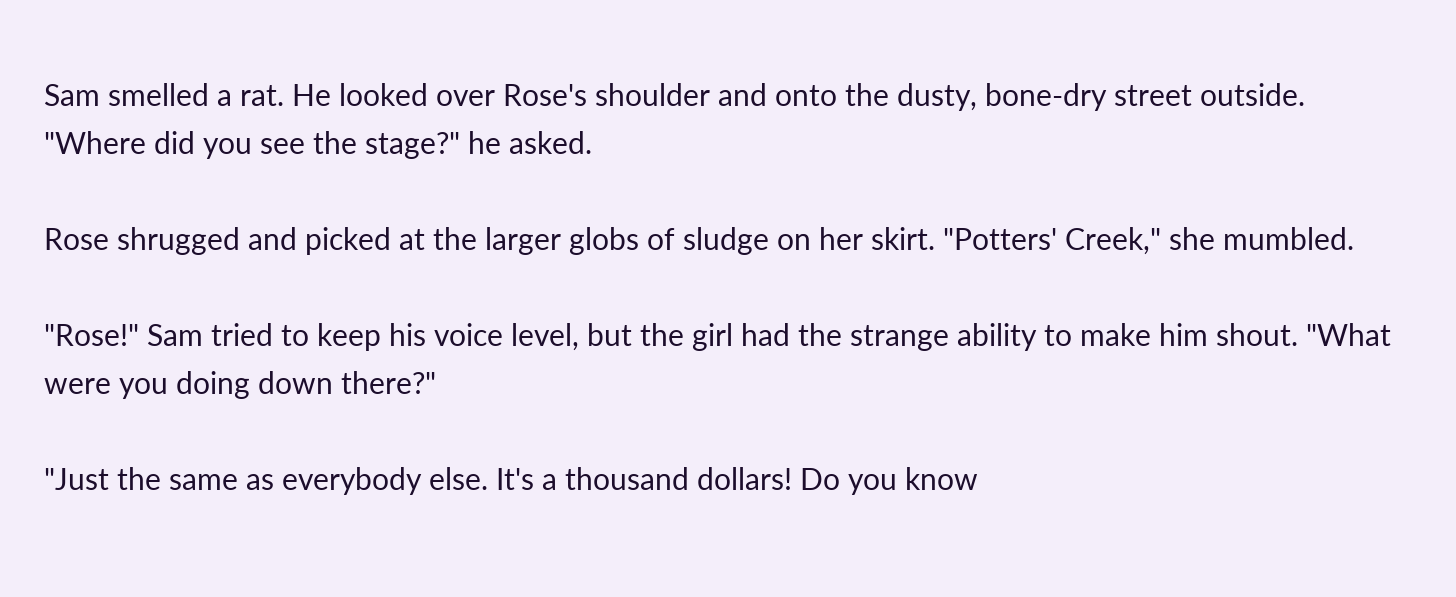Sam smelled a rat. He looked over Rose's shoulder and onto the dusty, bone-dry street outside. "Where did you see the stage?" he asked.

Rose shrugged and picked at the larger globs of sludge on her skirt. "Potters' Creek," she mumbled.

"Rose!" Sam tried to keep his voice level, but the girl had the strange ability to make him shout. "What were you doing down there?"

"Just the same as everybody else. It's a thousand dollars! Do you know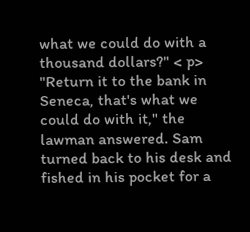what we could do with a thousand dollars?" < p> "Return it to the bank in Seneca, that's what we could do with it," the lawman answered. Sam turned back to his desk and fished in his pocket for a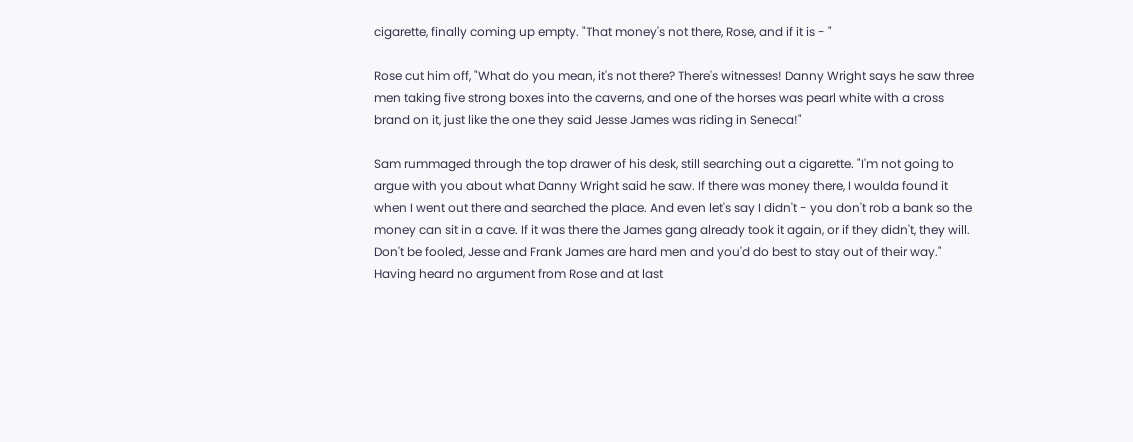cigarette, finally coming up empty. "That money's not there, Rose, and if it is - "

Rose cut him off, "What do you mean, it's not there? There's witnesses! Danny Wright says he saw three men taking five strong boxes into the caverns, and one of the horses was pearl white with a cross brand on it, just like the one they said Jesse James was riding in Seneca!"

Sam rummaged through the top drawer of his desk, still searching out a cigarette. "I'm not going to argue with you about what Danny Wright said he saw. If there was money there, I woulda found it when I went out there and searched the place. And even let's say I didn't - you don't rob a bank so the money can sit in a cave. If it was there the James gang already took it again, or if they didn't, they will. Don't be fooled, Jesse and Frank James are hard men and you'd do best to stay out of their way." Having heard no argument from Rose and at last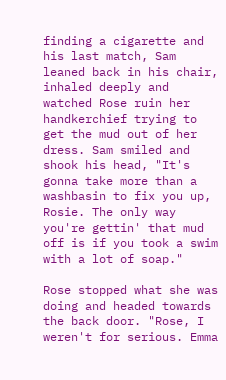finding a cigarette and his last match, Sam leaned back in his chair, inhaled deeply and watched Rose ruin her handkerchief trying to get the mud out of her dress. Sam smiled and shook his head, "It's gonna take more than a washbasin to fix you up, Rosie. The only way you're gettin' that mud off is if you took a swim with a lot of soap."

Rose stopped what she was doing and headed towards the back door. "Rose, I weren't for serious. Emma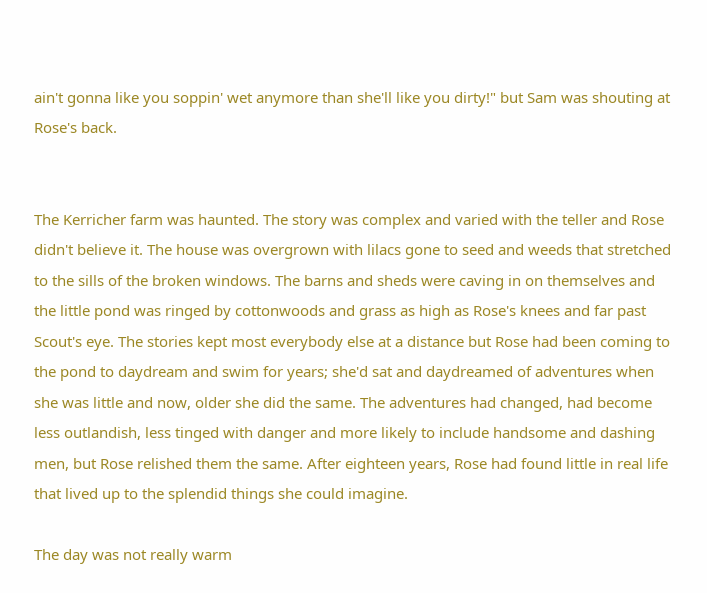ain't gonna like you soppin' wet anymore than she'll like you dirty!" but Sam was shouting at Rose's back.


The Kerricher farm was haunted. The story was complex and varied with the teller and Rose didn't believe it. The house was overgrown with lilacs gone to seed and weeds that stretched to the sills of the broken windows. The barns and sheds were caving in on themselves and the little pond was ringed by cottonwoods and grass as high as Rose's knees and far past Scout's eye. The stories kept most everybody else at a distance but Rose had been coming to the pond to daydream and swim for years; she'd sat and daydreamed of adventures when she was little and now, older she did the same. The adventures had changed, had become less outlandish, less tinged with danger and more likely to include handsome and dashing men, but Rose relished them the same. After eighteen years, Rose had found little in real life that lived up to the splendid things she could imagine.

The day was not really warm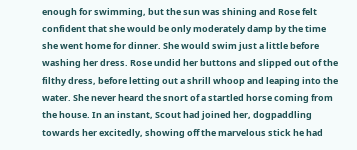enough for swimming, but the sun was shining and Rose felt confident that she would be only moderately damp by the time she went home for dinner. She would swim just a little before washing her dress. Rose undid her buttons and slipped out of the filthy dress, before letting out a shrill whoop and leaping into the water. She never heard the snort of a startled horse coming from the house. In an instant, Scout had joined her, dogpaddling towards her excitedly, showing off the marvelous stick he had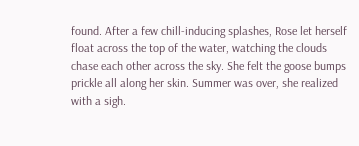found. After a few chill-inducing splashes, Rose let herself float across the top of the water, watching the clouds chase each other across the sky. She felt the goose bumps prickle all along her skin. Summer was over, she realized with a sigh.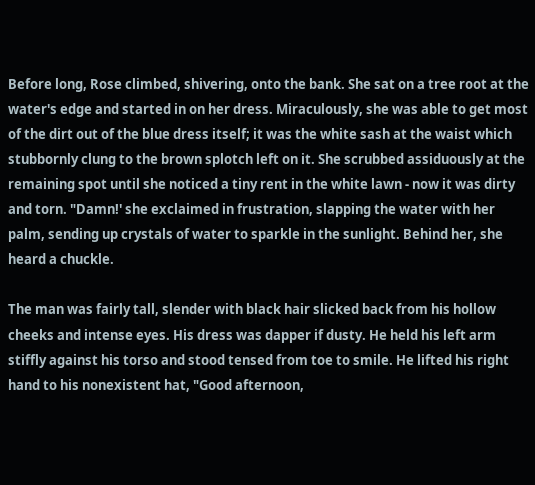Before long, Rose climbed, shivering, onto the bank. She sat on a tree root at the water's edge and started in on her dress. Miraculously, she was able to get most of the dirt out of the blue dress itself; it was the white sash at the waist which stubbornly clung to the brown splotch left on it. She scrubbed assiduously at the remaining spot until she noticed a tiny rent in the white lawn - now it was dirty and torn. "Damn!' she exclaimed in frustration, slapping the water with her palm, sending up crystals of water to sparkle in the sunlight. Behind her, she heard a chuckle.

The man was fairly tall, slender with black hair slicked back from his hollow cheeks and intense eyes. His dress was dapper if dusty. He held his left arm stiffly against his torso and stood tensed from toe to smile. He lifted his right hand to his nonexistent hat, "Good afternoon,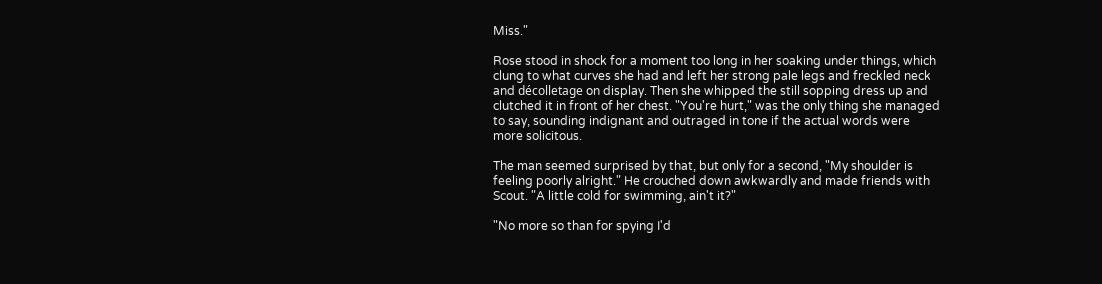Miss."

Rose stood in shock for a moment too long in her soaking under things, which clung to what curves she had and left her strong pale legs and freckled neck and décolletage on display. Then she whipped the still sopping dress up and clutched it in front of her chest. "You're hurt," was the only thing she managed to say, sounding indignant and outraged in tone if the actual words were more solicitous.

The man seemed surprised by that, but only for a second, "My shoulder is feeling poorly alright." He crouched down awkwardly and made friends with Scout. "A little cold for swimming, ain't it?"

"No more so than for spying I'd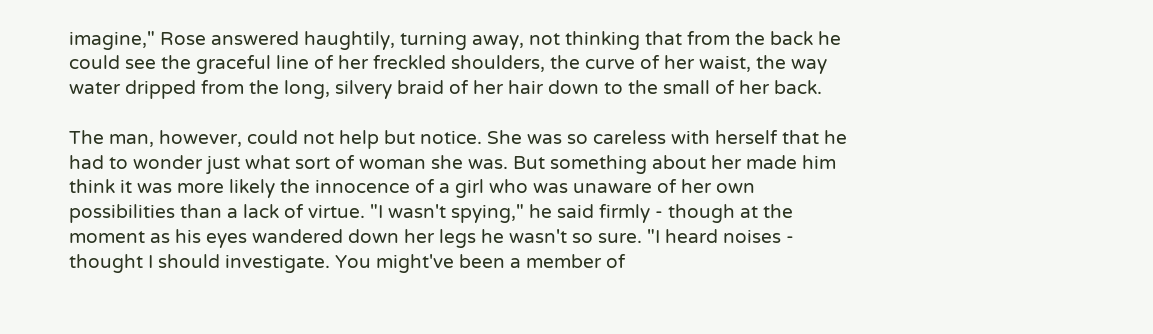imagine," Rose answered haughtily, turning away, not thinking that from the back he could see the graceful line of her freckled shoulders, the curve of her waist, the way water dripped from the long, silvery braid of her hair down to the small of her back.

The man, however, could not help but notice. She was so careless with herself that he had to wonder just what sort of woman she was. But something about her made him think it was more likely the innocence of a girl who was unaware of her own possibilities than a lack of virtue. "I wasn't spying," he said firmly - though at the moment as his eyes wandered down her legs he wasn't so sure. "I heard noises - thought I should investigate. You might've been a member of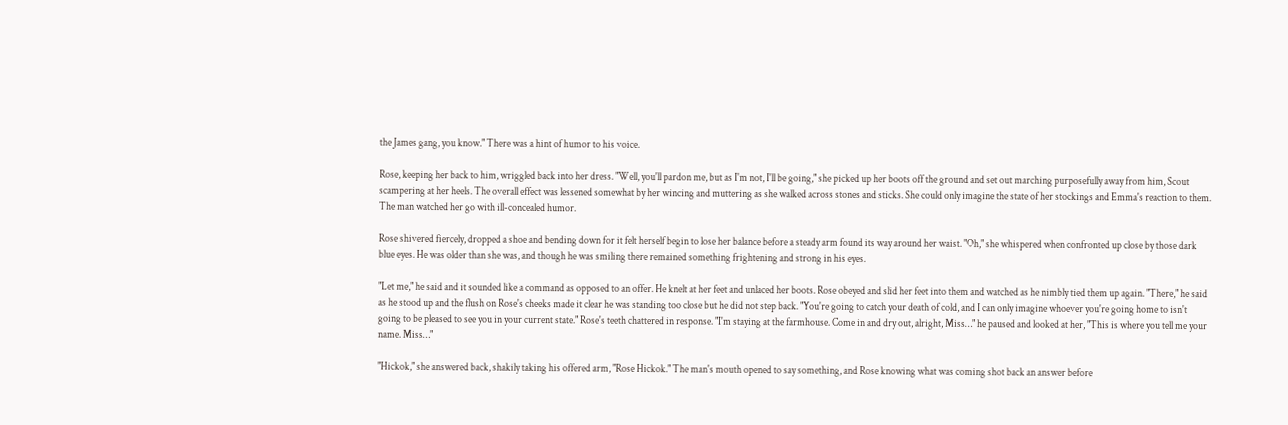the James gang, you know." There was a hint of humor to his voice.

Rose, keeping her back to him, wriggled back into her dress. "Well, you'll pardon me, but as I'm not, I'll be going," she picked up her boots off the ground and set out marching purposefully away from him, Scout scampering at her heels. The overall effect was lessened somewhat by her wincing and muttering as she walked across stones and sticks. She could only imagine the state of her stockings and Emma's reaction to them. The man watched her go with ill-concealed humor.

Rose shivered fiercely, dropped a shoe and bending down for it felt herself begin to lose her balance before a steady arm found its way around her waist. "Oh," she whispered when confronted up close by those dark blue eyes. He was older than she was, and though he was smiling there remained something frightening and strong in his eyes.

"Let me," he said and it sounded like a command as opposed to an offer. He knelt at her feet and unlaced her boots. Rose obeyed and slid her feet into them and watched as he nimbly tied them up again. "There," he said as he stood up and the flush on Rose's cheeks made it clear he was standing too close but he did not step back. "You're going to catch your death of cold, and I can only imagine whoever you're going home to isn't going to be pleased to see you in your current state." Rose's teeth chattered in response. "I'm staying at the farmhouse. Come in and dry out, alright, Miss…" he paused and looked at her, "This is where you tell me your name. Miss…"

"Hickok," she answered back, shakily taking his offered arm, "Rose Hickok." The man's mouth opened to say something, and Rose knowing what was coming shot back an answer before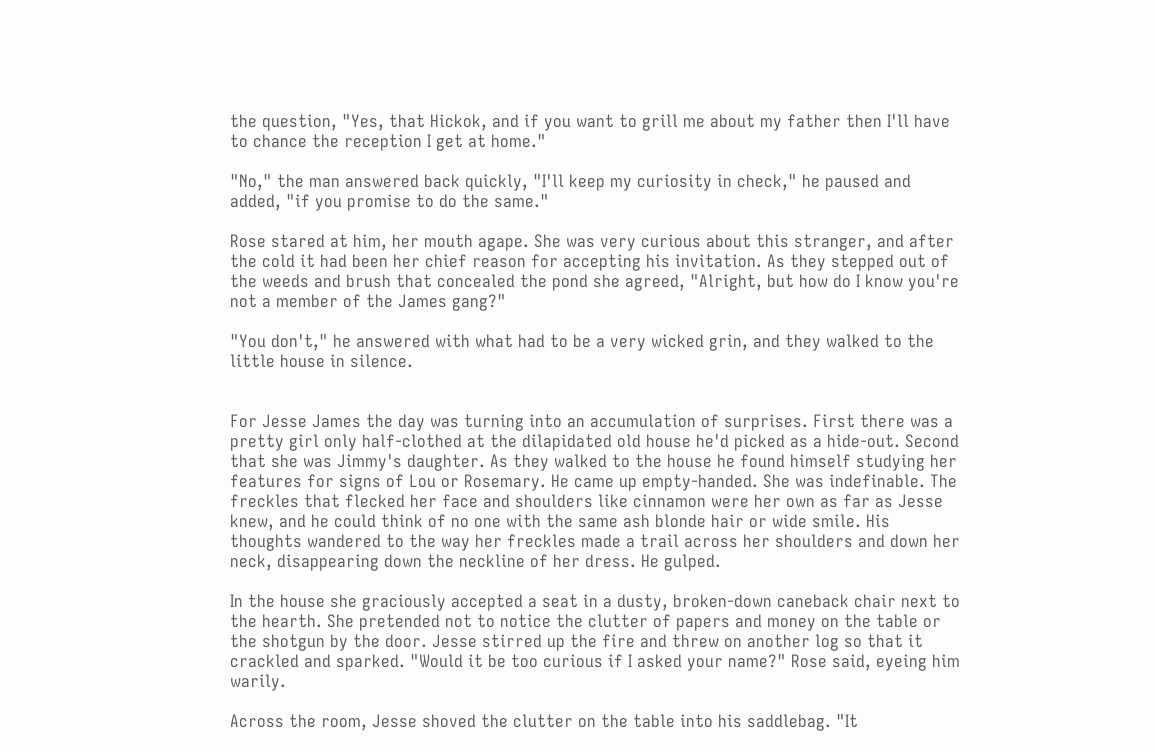the question, "Yes, that Hickok, and if you want to grill me about my father then I'll have to chance the reception I get at home."

"No," the man answered back quickly, "I'll keep my curiosity in check," he paused and added, "if you promise to do the same."

Rose stared at him, her mouth agape. She was very curious about this stranger, and after the cold it had been her chief reason for accepting his invitation. As they stepped out of the weeds and brush that concealed the pond she agreed, "Alright, but how do I know you're not a member of the James gang?"

"You don't," he answered with what had to be a very wicked grin, and they walked to the little house in silence.


For Jesse James the day was turning into an accumulation of surprises. First there was a pretty girl only half-clothed at the dilapidated old house he'd picked as a hide-out. Second that she was Jimmy's daughter. As they walked to the house he found himself studying her features for signs of Lou or Rosemary. He came up empty-handed. She was indefinable. The freckles that flecked her face and shoulders like cinnamon were her own as far as Jesse knew, and he could think of no one with the same ash blonde hair or wide smile. His thoughts wandered to the way her freckles made a trail across her shoulders and down her neck, disappearing down the neckline of her dress. He gulped.

In the house she graciously accepted a seat in a dusty, broken-down caneback chair next to the hearth. She pretended not to notice the clutter of papers and money on the table or the shotgun by the door. Jesse stirred up the fire and threw on another log so that it crackled and sparked. "Would it be too curious if I asked your name?" Rose said, eyeing him warily.

Across the room, Jesse shoved the clutter on the table into his saddlebag. "It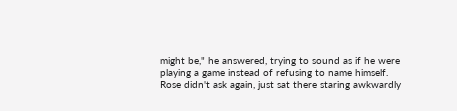might be," he answered, trying to sound as if he were playing a game instead of refusing to name himself. Rose didn't ask again, just sat there staring awkwardly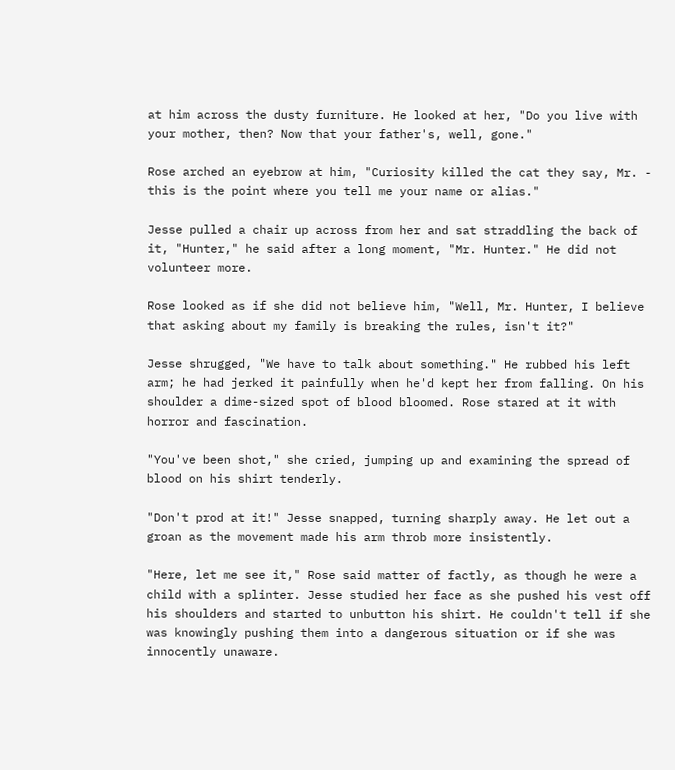at him across the dusty furniture. He looked at her, "Do you live with your mother, then? Now that your father's, well, gone."

Rose arched an eyebrow at him, "Curiosity killed the cat they say, Mr. - this is the point where you tell me your name or alias."

Jesse pulled a chair up across from her and sat straddling the back of it, "Hunter," he said after a long moment, "Mr. Hunter." He did not volunteer more.

Rose looked as if she did not believe him, "Well, Mr. Hunter, I believe that asking about my family is breaking the rules, isn't it?"

Jesse shrugged, "We have to talk about something." He rubbed his left arm; he had jerked it painfully when he'd kept her from falling. On his shoulder a dime-sized spot of blood bloomed. Rose stared at it with horror and fascination.

"You've been shot," she cried, jumping up and examining the spread of blood on his shirt tenderly.

"Don't prod at it!" Jesse snapped, turning sharply away. He let out a groan as the movement made his arm throb more insistently.

"Here, let me see it," Rose said matter of factly, as though he were a child with a splinter. Jesse studied her face as she pushed his vest off his shoulders and started to unbutton his shirt. He couldn't tell if she was knowingly pushing them into a dangerous situation or if she was innocently unaware.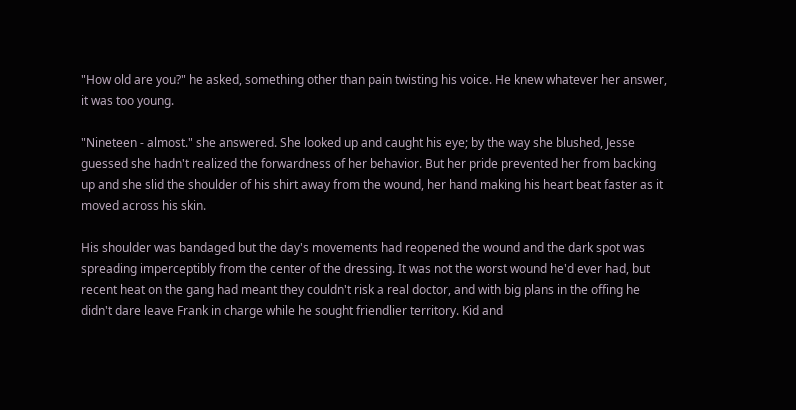"How old are you?" he asked, something other than pain twisting his voice. He knew whatever her answer, it was too young.

"Nineteen - almost." she answered. She looked up and caught his eye; by the way she blushed, Jesse guessed she hadn't realized the forwardness of her behavior. But her pride prevented her from backing up and she slid the shoulder of his shirt away from the wound, her hand making his heart beat faster as it moved across his skin.

His shoulder was bandaged but the day's movements had reopened the wound and the dark spot was spreading imperceptibly from the center of the dressing. It was not the worst wound he'd ever had, but recent heat on the gang had meant they couldn't risk a real doctor, and with big plans in the offing he didn't dare leave Frank in charge while he sought friendlier territory. Kid and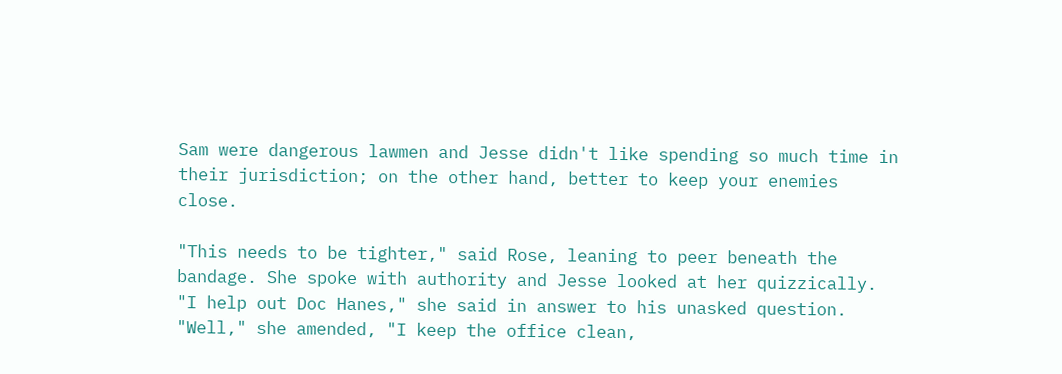Sam were dangerous lawmen and Jesse didn't like spending so much time in their jurisdiction; on the other hand, better to keep your enemies close.

"This needs to be tighter," said Rose, leaning to peer beneath the bandage. She spoke with authority and Jesse looked at her quizzically. "I help out Doc Hanes," she said in answer to his unasked question. "Well," she amended, "I keep the office clean,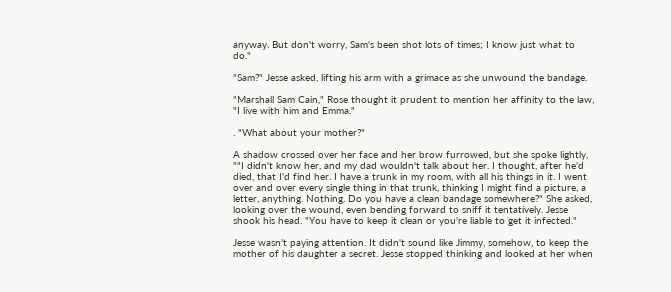anyway. But don't worry, Sam's been shot lots of times; I know just what to do."

"Sam?" Jesse asked, lifting his arm with a grimace as she unwound the bandage.

"Marshall Sam Cain," Rose thought it prudent to mention her affinity to the law, "I live with him and Emma."

. "What about your mother?"

A shadow crossed over her face and her brow furrowed, but she spoke lightly, ""I didn't know her, and my dad wouldn't talk about her. I thought, after he'd died, that I'd find her. I have a trunk in my room, with all his things in it. I went over and over every single thing in that trunk, thinking I might find a picture, a letter, anything. Nothing. Do you have a clean bandage somewhere?" She asked, looking over the wound, even bending forward to sniff it tentatively. Jesse shook his head. "You have to keep it clean or you're liable to get it infected."

Jesse wasn't paying attention. It didn't sound like Jimmy, somehow, to keep the mother of his daughter a secret. Jesse stopped thinking and looked at her when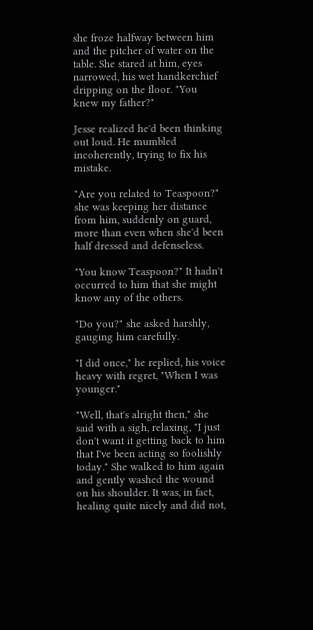she froze halfway between him and the pitcher of water on the table. She stared at him, eyes narrowed, his wet handkerchief dripping on the floor. "You knew my father?"

Jesse realized he'd been thinking out loud. He mumbled incoherently, trying to fix his mistake.

"Are you related to Teaspoon?" she was keeping her distance from him, suddenly on guard, more than even when she'd been half dressed and defenseless.

"You know Teaspoon?" It hadn't occurred to him that she might know any of the others.

"Do you?" she asked harshly, gauging him carefully.

"I did once," he replied, his voice heavy with regret, "When I was younger."

"Well, that's alright then," she said with a sigh, relaxing, "I just don't want it getting back to him that I've been acting so foolishly today." She walked to him again and gently washed the wound on his shoulder. It was, in fact, healing quite nicely and did not,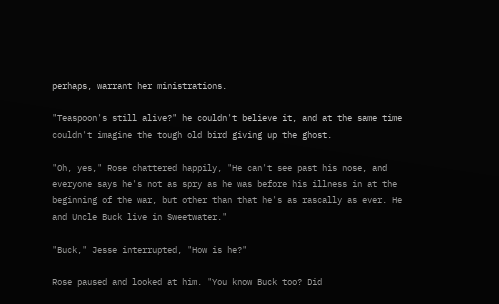perhaps, warrant her ministrations.

"Teaspoon's still alive?" he couldn't believe it, and at the same time couldn't imagine the tough old bird giving up the ghost.

"Oh, yes," Rose chattered happily, "He can't see past his nose, and everyone says he's not as spry as he was before his illness in at the beginning of the war, but other than that he's as rascally as ever. He and Uncle Buck live in Sweetwater."

"Buck," Jesse interrupted, "How is he?"

Rose paused and looked at him. "You know Buck too? Did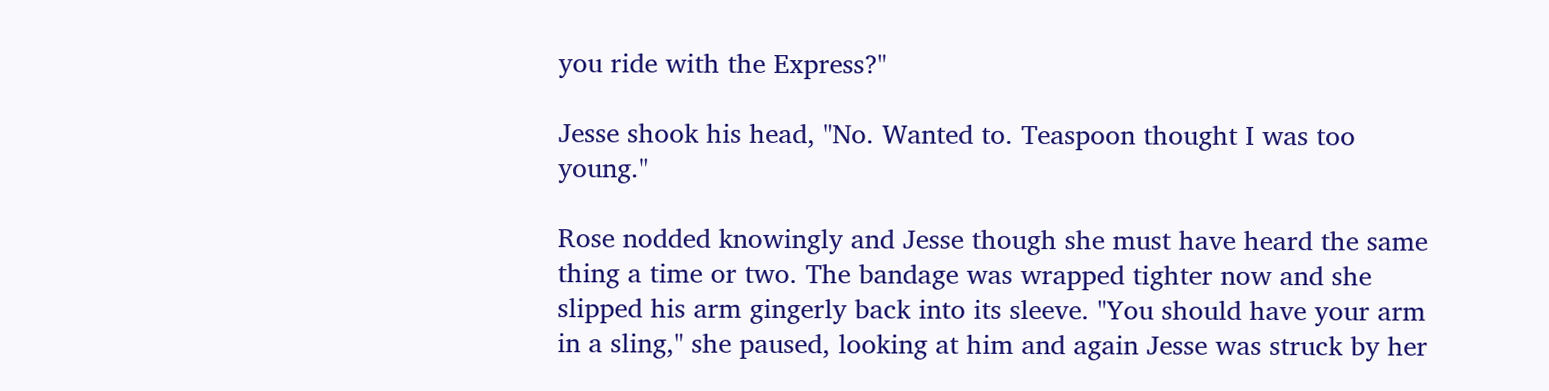you ride with the Express?"

Jesse shook his head, "No. Wanted to. Teaspoon thought I was too young."

Rose nodded knowingly and Jesse though she must have heard the same thing a time or two. The bandage was wrapped tighter now and she slipped his arm gingerly back into its sleeve. "You should have your arm in a sling," she paused, looking at him and again Jesse was struck by her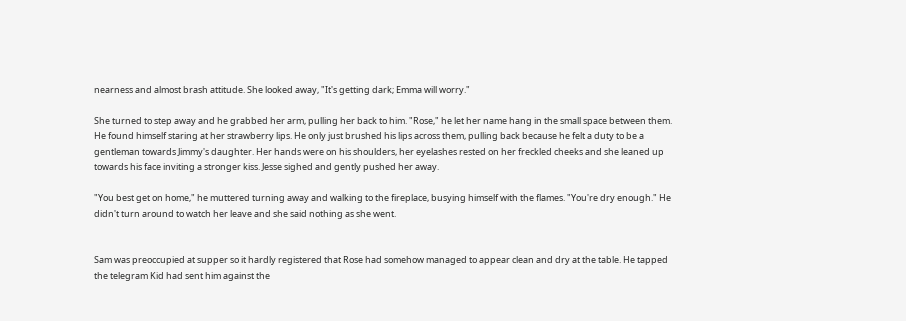nearness and almost brash attitude. She looked away, "It's getting dark; Emma will worry."

She turned to step away and he grabbed her arm, pulling her back to him. "Rose," he let her name hang in the small space between them. He found himself staring at her strawberry lips. He only just brushed his lips across them, pulling back because he felt a duty to be a gentleman towards Jimmy's daughter. Her hands were on his shoulders, her eyelashes rested on her freckled cheeks and she leaned up towards his face inviting a stronger kiss. Jesse sighed and gently pushed her away.

"You best get on home," he muttered turning away and walking to the fireplace, busying himself with the flames. "You're dry enough." He didn't turn around to watch her leave and she said nothing as she went.


Sam was preoccupied at supper so it hardly registered that Rose had somehow managed to appear clean and dry at the table. He tapped the telegram Kid had sent him against the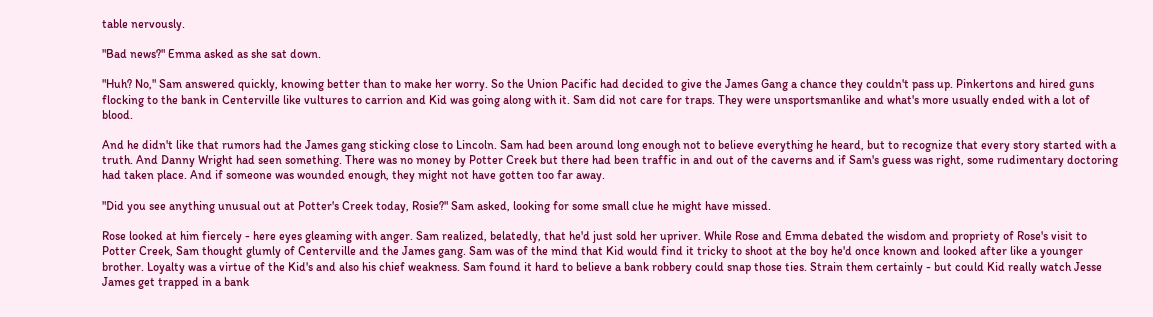table nervously.

"Bad news?" Emma asked as she sat down.

"Huh? No," Sam answered quickly, knowing better than to make her worry. So the Union Pacific had decided to give the James Gang a chance they couldn't pass up. Pinkertons and hired guns flocking to the bank in Centerville like vultures to carrion and Kid was going along with it. Sam did not care for traps. They were unsportsmanlike and what's more usually ended with a lot of blood.

And he didn't like that rumors had the James gang sticking close to Lincoln. Sam had been around long enough not to believe everything he heard, but to recognize that every story started with a truth. And Danny Wright had seen something. There was no money by Potter Creek but there had been traffic in and out of the caverns and if Sam's guess was right, some rudimentary doctoring had taken place. And if someone was wounded enough, they might not have gotten too far away.

"Did you see anything unusual out at Potter's Creek today, Rosie?" Sam asked, looking for some small clue he might have missed.

Rose looked at him fiercely - here eyes gleaming with anger. Sam realized, belatedly, that he'd just sold her upriver. While Rose and Emma debated the wisdom and propriety of Rose's visit to Potter Creek, Sam thought glumly of Centerville and the James gang. Sam was of the mind that Kid would find it tricky to shoot at the boy he'd once known and looked after like a younger brother. Loyalty was a virtue of the Kid's and also his chief weakness. Sam found it hard to believe a bank robbery could snap those ties. Strain them certainly - but could Kid really watch Jesse James get trapped in a bank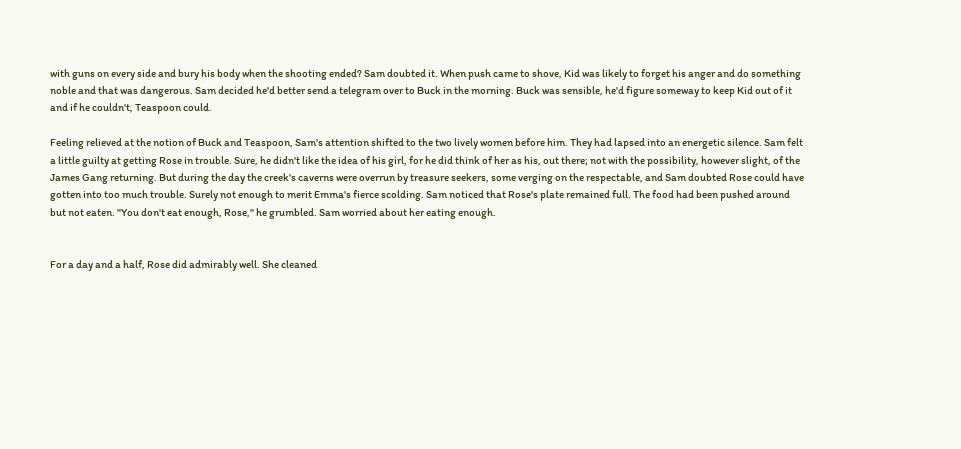with guns on every side and bury his body when the shooting ended? Sam doubted it. When push came to shove, Kid was likely to forget his anger and do something noble and that was dangerous. Sam decided he'd better send a telegram over to Buck in the morning. Buck was sensible, he'd figure someway to keep Kid out of it and if he couldn't, Teaspoon could.

Feeling relieved at the notion of Buck and Teaspoon, Sam's attention shifted to the two lively women before him. They had lapsed into an energetic silence. Sam felt a little guilty at getting Rose in trouble. Sure, he didn't like the idea of his girl, for he did think of her as his, out there; not with the possibility, however slight, of the James Gang returning. But during the day the creek's caverns were overrun by treasure seekers, some verging on the respectable, and Sam doubted Rose could have gotten into too much trouble. Surely not enough to merit Emma's fierce scolding. Sam noticed that Rose's plate remained full. The food had been pushed around but not eaten. "You don't eat enough, Rose," he grumbled. Sam worried about her eating enough.


For a day and a half, Rose did admirably well. She cleaned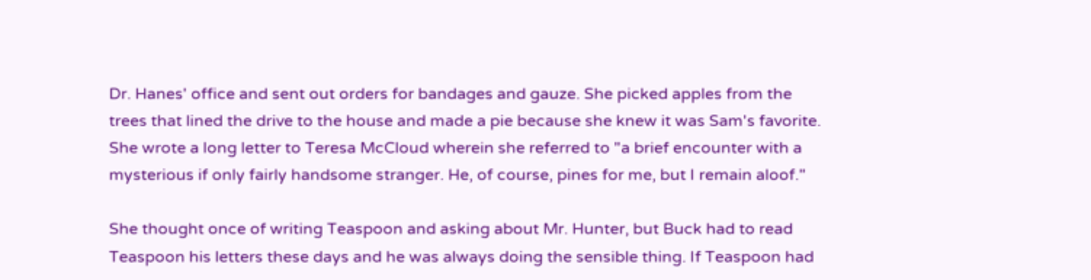Dr. Hanes' office and sent out orders for bandages and gauze. She picked apples from the trees that lined the drive to the house and made a pie because she knew it was Sam's favorite. She wrote a long letter to Teresa McCloud wherein she referred to "a brief encounter with a mysterious if only fairly handsome stranger. He, of course, pines for me, but I remain aloof."

She thought once of writing Teaspoon and asking about Mr. Hunter, but Buck had to read Teaspoon his letters these days and he was always doing the sensible thing. If Teaspoon had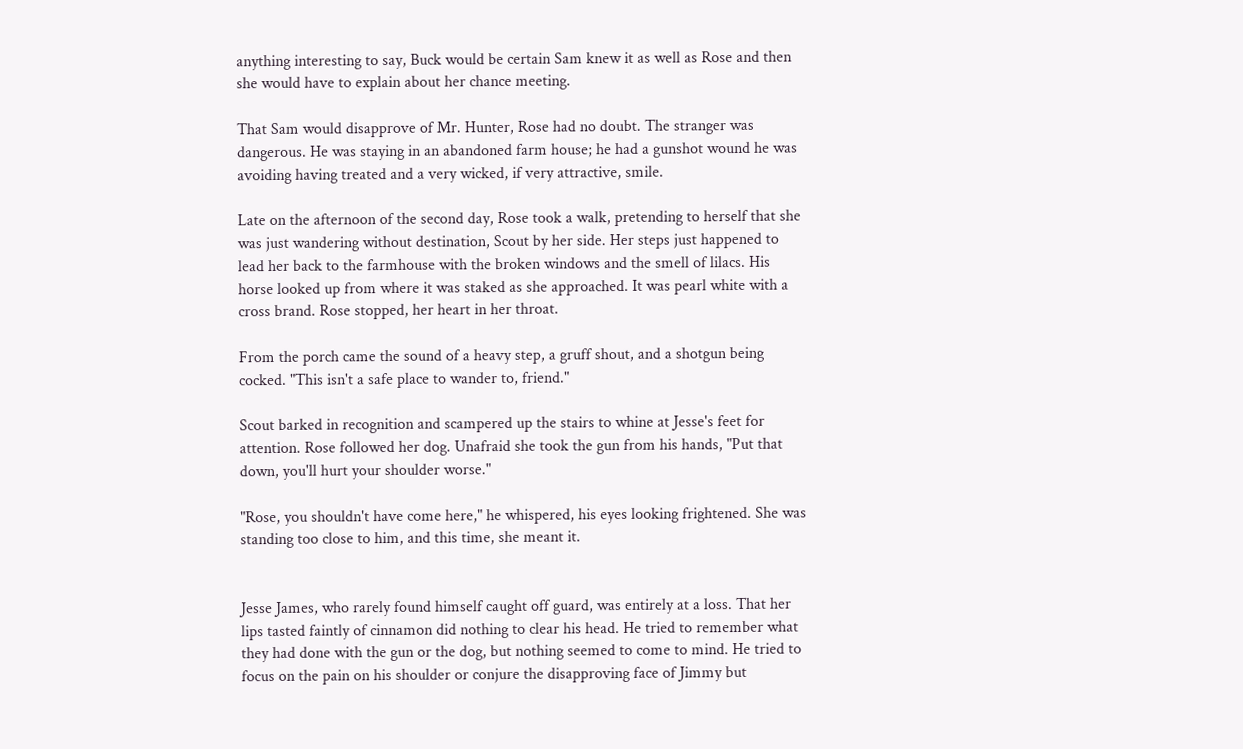anything interesting to say, Buck would be certain Sam knew it as well as Rose and then she would have to explain about her chance meeting.

That Sam would disapprove of Mr. Hunter, Rose had no doubt. The stranger was dangerous. He was staying in an abandoned farm house; he had a gunshot wound he was avoiding having treated and a very wicked, if very attractive, smile.

Late on the afternoon of the second day, Rose took a walk, pretending to herself that she was just wandering without destination, Scout by her side. Her steps just happened to lead her back to the farmhouse with the broken windows and the smell of lilacs. His horse looked up from where it was staked as she approached. It was pearl white with a cross brand. Rose stopped, her heart in her throat.

From the porch came the sound of a heavy step, a gruff shout, and a shotgun being cocked. "This isn't a safe place to wander to, friend."

Scout barked in recognition and scampered up the stairs to whine at Jesse's feet for attention. Rose followed her dog. Unafraid she took the gun from his hands, "Put that down, you'll hurt your shoulder worse."

"Rose, you shouldn't have come here," he whispered, his eyes looking frightened. She was standing too close to him, and this time, she meant it.


Jesse James, who rarely found himself caught off guard, was entirely at a loss. That her lips tasted faintly of cinnamon did nothing to clear his head. He tried to remember what they had done with the gun or the dog, but nothing seemed to come to mind. He tried to focus on the pain on his shoulder or conjure the disapproving face of Jimmy but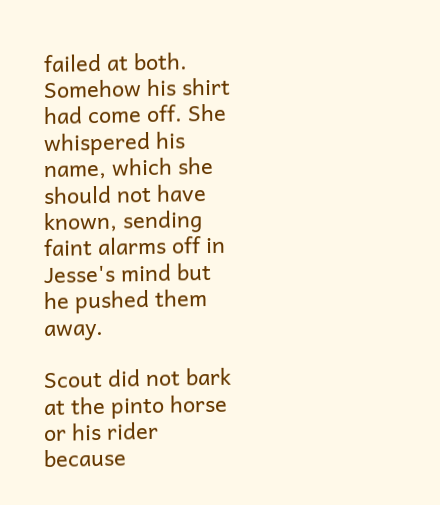failed at both. Somehow his shirt had come off. She whispered his name, which she should not have known, sending faint alarms off in Jesse's mind but he pushed them away.

Scout did not bark at the pinto horse or his rider because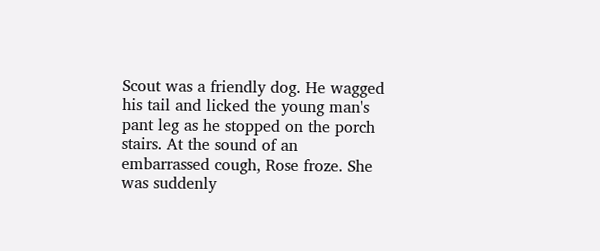Scout was a friendly dog. He wagged his tail and licked the young man's pant leg as he stopped on the porch stairs. At the sound of an embarrassed cough, Rose froze. She was suddenly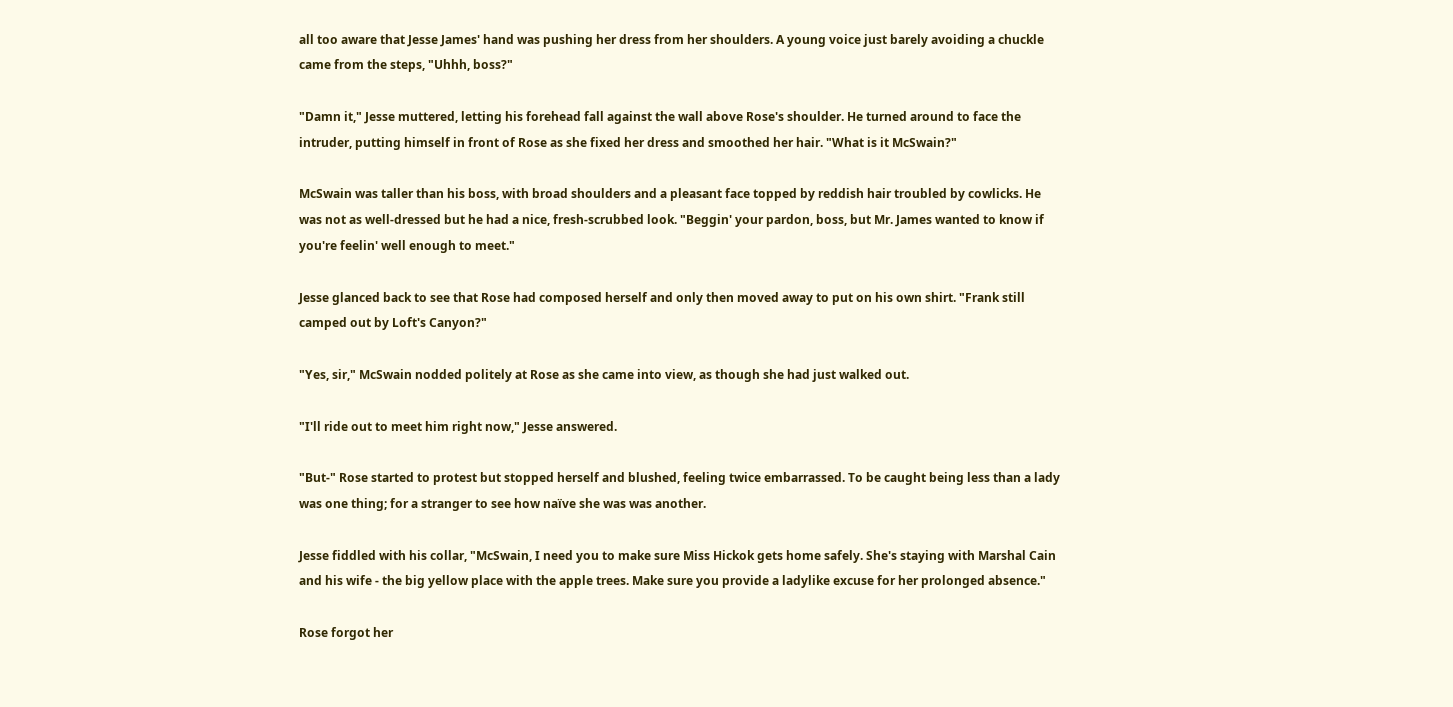all too aware that Jesse James' hand was pushing her dress from her shoulders. A young voice just barely avoiding a chuckle came from the steps, "Uhhh, boss?"

"Damn it," Jesse muttered, letting his forehead fall against the wall above Rose's shoulder. He turned around to face the intruder, putting himself in front of Rose as she fixed her dress and smoothed her hair. "What is it McSwain?"

McSwain was taller than his boss, with broad shoulders and a pleasant face topped by reddish hair troubled by cowlicks. He was not as well-dressed but he had a nice, fresh-scrubbed look. "Beggin' your pardon, boss, but Mr. James wanted to know if you're feelin' well enough to meet."

Jesse glanced back to see that Rose had composed herself and only then moved away to put on his own shirt. "Frank still camped out by Loft's Canyon?"

"Yes, sir," McSwain nodded politely at Rose as she came into view, as though she had just walked out.

"I'll ride out to meet him right now," Jesse answered.

"But-" Rose started to protest but stopped herself and blushed, feeling twice embarrassed. To be caught being less than a lady was one thing; for a stranger to see how naïve she was was another.

Jesse fiddled with his collar, "McSwain, I need you to make sure Miss Hickok gets home safely. She's staying with Marshal Cain and his wife - the big yellow place with the apple trees. Make sure you provide a ladylike excuse for her prolonged absence."

Rose forgot her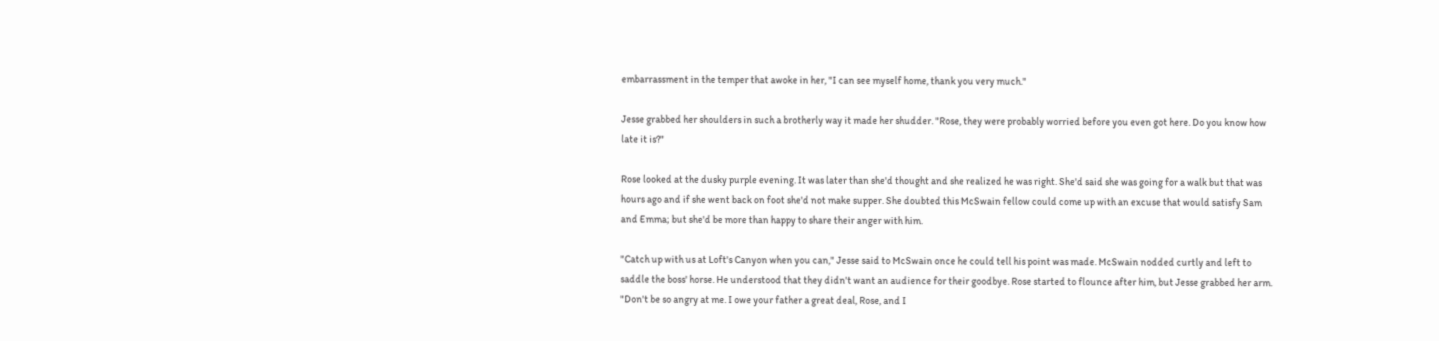embarrassment in the temper that awoke in her, "I can see myself home, thank you very much."

Jesse grabbed her shoulders in such a brotherly way it made her shudder. "Rose, they were probably worried before you even got here. Do you know how late it is?"

Rose looked at the dusky purple evening. It was later than she'd thought and she realized he was right. She'd said she was going for a walk but that was hours ago and if she went back on foot she'd not make supper. She doubted this McSwain fellow could come up with an excuse that would satisfy Sam and Emma; but she'd be more than happy to share their anger with him.

"Catch up with us at Loft's Canyon when you can," Jesse said to McSwain once he could tell his point was made. McSwain nodded curtly and left to saddle the boss' horse. He understood that they didn't want an audience for their goodbye. Rose started to flounce after him, but Jesse grabbed her arm. "Don't be so angry at me. I owe your father a great deal, Rose, and I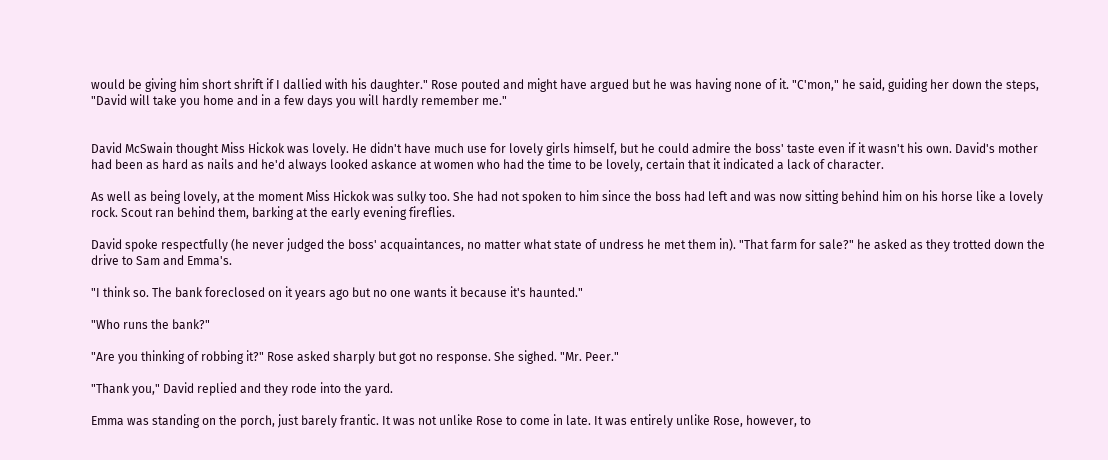would be giving him short shrift if I dallied with his daughter." Rose pouted and might have argued but he was having none of it. "C'mon," he said, guiding her down the steps, "David will take you home and in a few days you will hardly remember me."


David McSwain thought Miss Hickok was lovely. He didn't have much use for lovely girls himself, but he could admire the boss' taste even if it wasn't his own. David's mother had been as hard as nails and he'd always looked askance at women who had the time to be lovely, certain that it indicated a lack of character.

As well as being lovely, at the moment Miss Hickok was sulky too. She had not spoken to him since the boss had left and was now sitting behind him on his horse like a lovely rock. Scout ran behind them, barking at the early evening fireflies.

David spoke respectfully (he never judged the boss' acquaintances, no matter what state of undress he met them in). "That farm for sale?" he asked as they trotted down the drive to Sam and Emma's.

"I think so. The bank foreclosed on it years ago but no one wants it because it's haunted."

"Who runs the bank?"

"Are you thinking of robbing it?" Rose asked sharply but got no response. She sighed. "Mr. Peer."

"Thank you," David replied and they rode into the yard.

Emma was standing on the porch, just barely frantic. It was not unlike Rose to come in late. It was entirely unlike Rose, however, to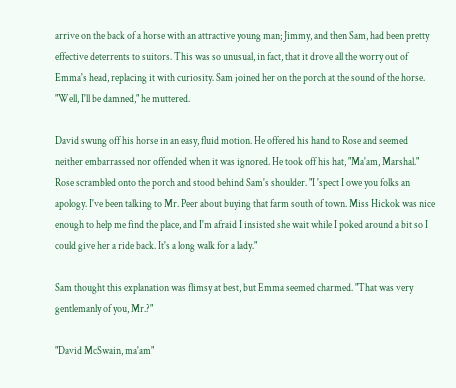arrive on the back of a horse with an attractive young man; Jimmy, and then Sam, had been pretty effective deterrents to suitors. This was so unusual, in fact, that it drove all the worry out of Emma's head, replacing it with curiosity. Sam joined her on the porch at the sound of the horse. "Well, I'll be damned," he muttered.

David swung off his horse in an easy, fluid motion. He offered his hand to Rose and seemed neither embarrassed nor offended when it was ignored. He took off his hat, "Ma'am, Marshal." Rose scrambled onto the porch and stood behind Sam's shoulder. "I 'spect I owe you folks an apology. I've been talking to Mr. Peer about buying that farm south of town. Miss Hickok was nice enough to help me find the place, and I'm afraid I insisted she wait while I poked around a bit so I could give her a ride back. It's a long walk for a lady."

Sam thought this explanation was flimsy at best, but Emma seemed charmed. "That was very gentlemanly of you, Mr.?"

"David McSwain, ma'am"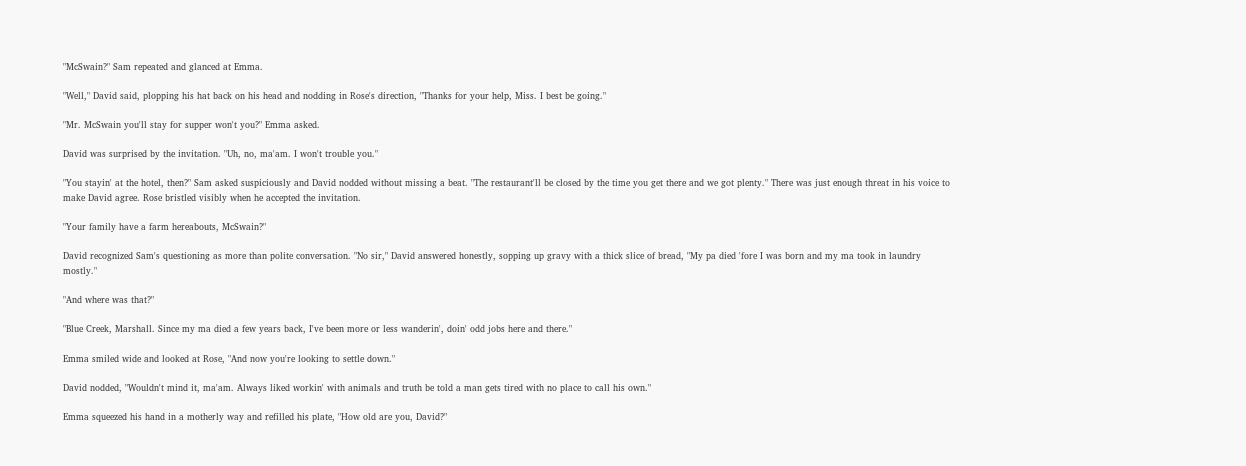"McSwain?" Sam repeated and glanced at Emma.

"Well," David said, plopping his hat back on his head and nodding in Rose's direction, "Thanks for your help, Miss. I best be going."

"Mr. McSwain you'll stay for supper won't you?" Emma asked.

David was surprised by the invitation. "Uh, no, ma'am. I won't trouble you."

"You stayin' at the hotel, then?" Sam asked suspiciously and David nodded without missing a beat. "The restaurant'll be closed by the time you get there and we got plenty." There was just enough threat in his voice to make David agree. Rose bristled visibly when he accepted the invitation.

"Your family have a farm hereabouts, McSwain?"

David recognized Sam's questioning as more than polite conversation. "No sir," David answered honestly, sopping up gravy with a thick slice of bread, "My pa died 'fore I was born and my ma took in laundry mostly."

"And where was that?"

"Blue Creek, Marshall. Since my ma died a few years back, I've been more or less wanderin', doin' odd jobs here and there."

Emma smiled wide and looked at Rose, "And now you're looking to settle down."

David nodded, "Wouldn't mind it, ma'am. Always liked workin' with animals and truth be told a man gets tired with no place to call his own."

Emma squeezed his hand in a motherly way and refilled his plate, "How old are you, David?"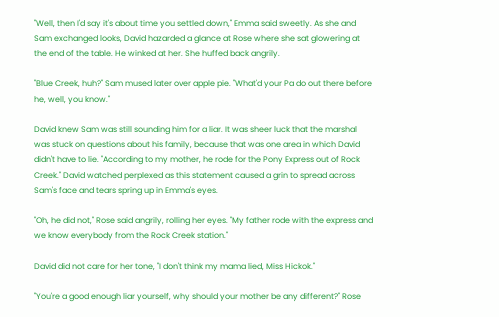"Well, then I'd say it's about time you settled down," Emma said sweetly. As she and Sam exchanged looks, David hazarded a glance at Rose where she sat glowering at the end of the table. He winked at her. She huffed back angrily.

"Blue Creek, huh?" Sam mused later over apple pie. "What'd your Pa do out there before he, well, you know."

David knew Sam was still sounding him for a liar. It was sheer luck that the marshal was stuck on questions about his family, because that was one area in which David didn't have to lie. "According to my mother, he rode for the Pony Express out of Rock Creek." David watched perplexed as this statement caused a grin to spread across Sam's face and tears spring up in Emma's eyes.

"Oh, he did not," Rose said angrily, rolling her eyes. "My father rode with the express and we know everybody from the Rock Creek station."

David did not care for her tone, "I don't think my mama lied, Miss Hickok."

"You're a good enough liar yourself, why should your mother be any different?" Rose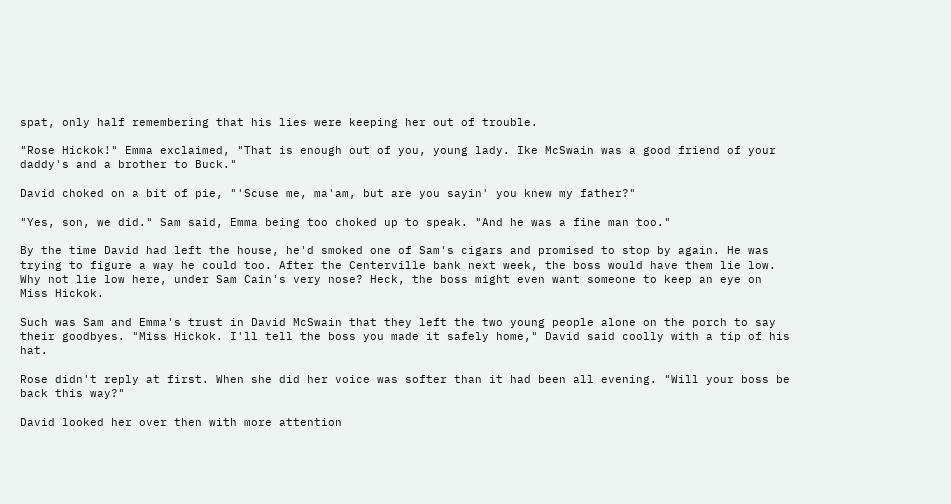spat, only half remembering that his lies were keeping her out of trouble.

"Rose Hickok!" Emma exclaimed, "That is enough out of you, young lady. Ike McSwain was a good friend of your daddy's and a brother to Buck."

David choked on a bit of pie, "'Scuse me, ma'am, but are you sayin' you knew my father?"

"Yes, son, we did." Sam said, Emma being too choked up to speak. "And he was a fine man too."

By the time David had left the house, he'd smoked one of Sam's cigars and promised to stop by again. He was trying to figure a way he could too. After the Centerville bank next week, the boss would have them lie low. Why not lie low here, under Sam Cain's very nose? Heck, the boss might even want someone to keep an eye on Miss Hickok.

Such was Sam and Emma's trust in David McSwain that they left the two young people alone on the porch to say their goodbyes. "Miss Hickok. I'll tell the boss you made it safely home," David said coolly with a tip of his hat.

Rose didn't reply at first. When she did her voice was softer than it had been all evening. "Will your boss be back this way?"

David looked her over then with more attention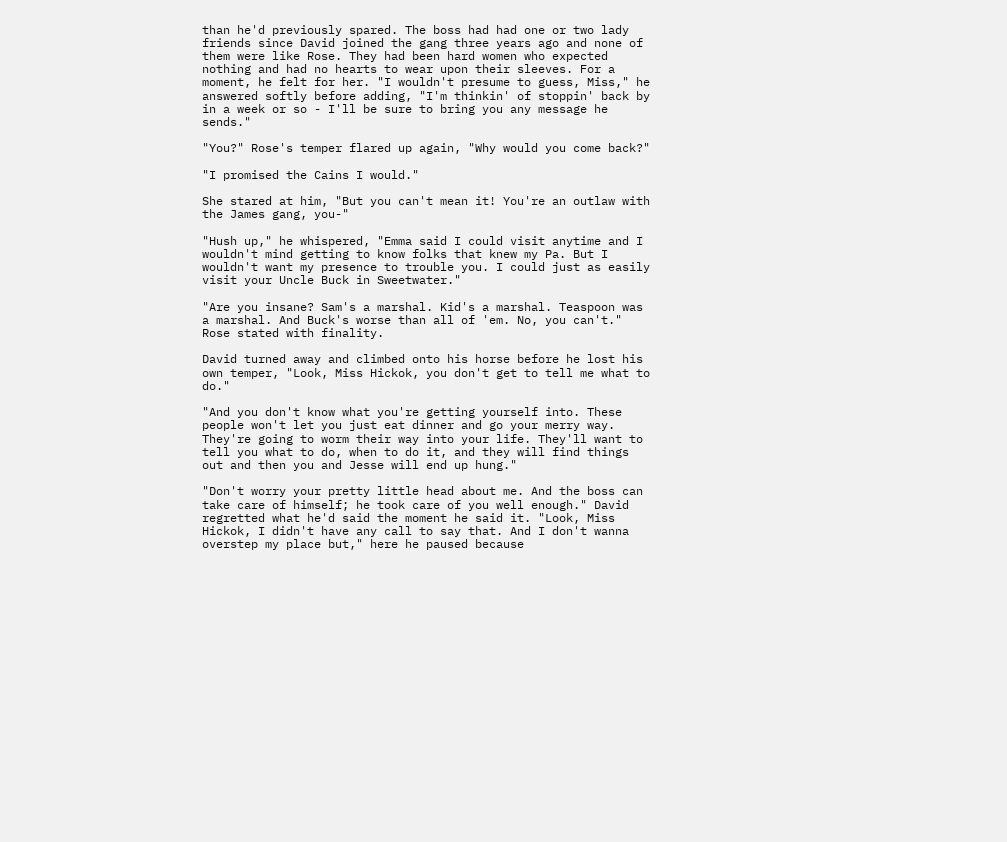than he'd previously spared. The boss had had one or two lady friends since David joined the gang three years ago and none of them were like Rose. They had been hard women who expected nothing and had no hearts to wear upon their sleeves. For a moment, he felt for her. "I wouldn't presume to guess, Miss," he answered softly before adding, "I'm thinkin' of stoppin' back by in a week or so - I'll be sure to bring you any message he sends."

"You?" Rose's temper flared up again, "Why would you come back?"

"I promised the Cains I would."

She stared at him, "But you can't mean it! You're an outlaw with the James gang, you-"

"Hush up," he whispered, "Emma said I could visit anytime and I wouldn't mind getting to know folks that knew my Pa. But I wouldn't want my presence to trouble you. I could just as easily visit your Uncle Buck in Sweetwater."

"Are you insane? Sam's a marshal. Kid's a marshal. Teaspoon was a marshal. And Buck's worse than all of 'em. No, you can't." Rose stated with finality.

David turned away and climbed onto his horse before he lost his own temper, "Look, Miss Hickok, you don't get to tell me what to do."

"And you don't know what you're getting yourself into. These people won't let you just eat dinner and go your merry way. They're going to worm their way into your life. They'll want to tell you what to do, when to do it, and they will find things out and then you and Jesse will end up hung."

"Don't worry your pretty little head about me. And the boss can take care of himself; he took care of you well enough." David regretted what he'd said the moment he said it. "Look, Miss Hickok, I didn't have any call to say that. And I don't wanna overstep my place but," here he paused because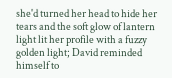she'd turned her head to hide her tears and the soft glow of lantern light lit her profile with a fuzzy golden light; David reminded himself to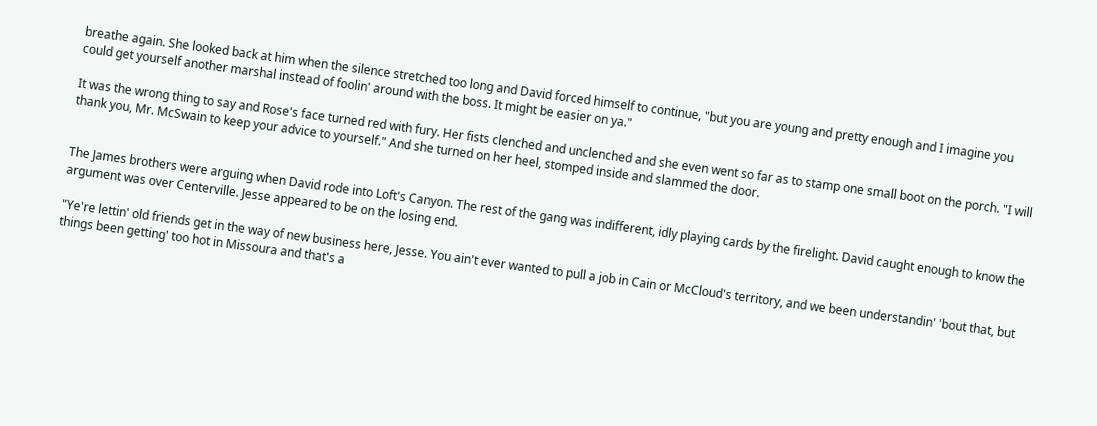breathe again. She looked back at him when the silence stretched too long and David forced himself to continue, "but you are young and pretty enough and I imagine you could get yourself another marshal instead of foolin' around with the boss. It might be easier on ya."

It was the wrong thing to say and Rose's face turned red with fury. Her fists clenched and unclenched and she even went so far as to stamp one small boot on the porch. "I will thank you, Mr. McSwain to keep your advice to yourself." And she turned on her heel, stomped inside and slammed the door.


The James brothers were arguing when David rode into Loft's Canyon. The rest of the gang was indifferent, idly playing cards by the firelight. David caught enough to know the argument was over Centerville. Jesse appeared to be on the losing end.

"Ye're lettin' old friends get in the way of new business here, Jesse. You ain't ever wanted to pull a job in Cain or McCloud's territory, and we been understandin' 'bout that, but things been getting' too hot in Missoura and that's a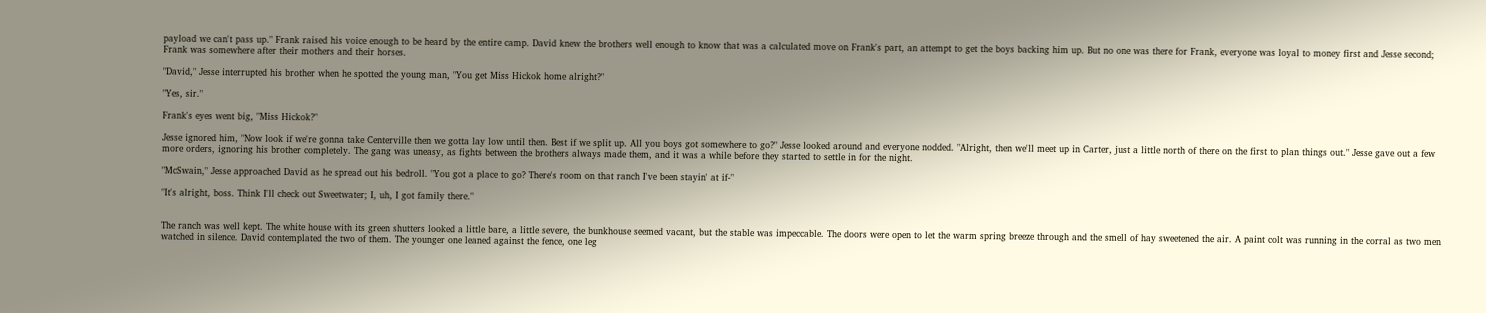payload we can't pass up." Frank raised his voice enough to be heard by the entire camp. David knew the brothers well enough to know that was a calculated move on Frank's part, an attempt to get the boys backing him up. But no one was there for Frank, everyone was loyal to money first and Jesse second; Frank was somewhere after their mothers and their horses.

"David," Jesse interrupted his brother when he spotted the young man, "You get Miss Hickok home alright?"

"Yes, sir."

Frank's eyes went big, "Miss Hickok?"

Jesse ignored him, "Now look if we're gonna take Centerville then we gotta lay low until then. Best if we split up. All you boys got somewhere to go?" Jesse looked around and everyone nodded. "Alright, then we'll meet up in Carter, just a little north of there on the first to plan things out." Jesse gave out a few more orders, ignoring his brother completely. The gang was uneasy, as fights between the brothers always made them, and it was a while before they started to settle in for the night.

"McSwain," Jesse approached David as he spread out his bedroll. "You got a place to go? There's room on that ranch I've been stayin' at if-"

"It's alright, boss. Think I'll check out Sweetwater; I, uh, I got family there."


The ranch was well kept. The white house with its green shutters looked a little bare, a little severe, the bunkhouse seemed vacant, but the stable was impeccable. The doors were open to let the warm spring breeze through and the smell of hay sweetened the air. A paint colt was running in the corral as two men watched in silence. David contemplated the two of them. The younger one leaned against the fence, one leg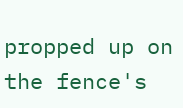propped up on the fence's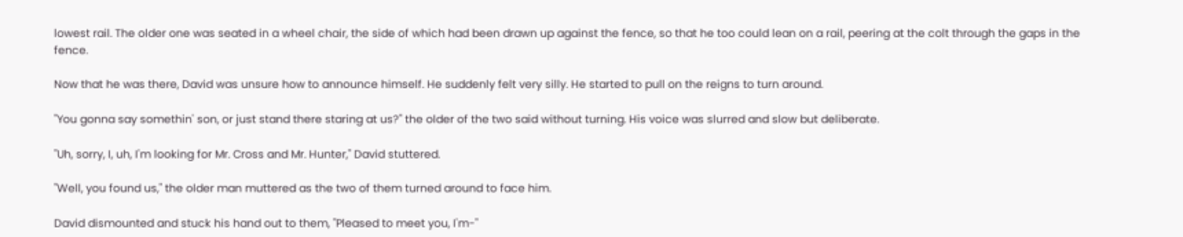lowest rail. The older one was seated in a wheel chair, the side of which had been drawn up against the fence, so that he too could lean on a rail, peering at the colt through the gaps in the fence.

Now that he was there, David was unsure how to announce himself. He suddenly felt very silly. He started to pull on the reigns to turn around.

"You gonna say somethin' son, or just stand there staring at us?" the older of the two said without turning. His voice was slurred and slow but deliberate.

"Uh, sorry, I, uh, I'm looking for Mr. Cross and Mr. Hunter," David stuttered.

"Well, you found us," the older man muttered as the two of them turned around to face him.

David dismounted and stuck his hand out to them, "Pleased to meet you, I'm-"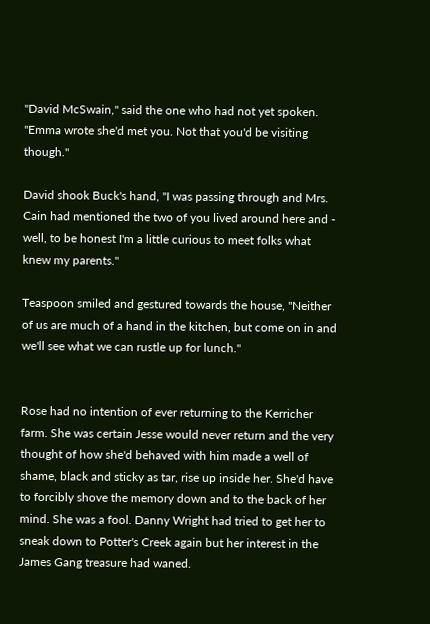"David McSwain," said the one who had not yet spoken. "Emma wrote she'd met you. Not that you'd be visiting though."

David shook Buck's hand, "I was passing through and Mrs. Cain had mentioned the two of you lived around here and - well, to be honest I'm a little curious to meet folks what knew my parents."

Teaspoon smiled and gestured towards the house, "Neither of us are much of a hand in the kitchen, but come on in and we'll see what we can rustle up for lunch."


Rose had no intention of ever returning to the Kerricher farm. She was certain Jesse would never return and the very thought of how she'd behaved with him made a well of shame, black and sticky as tar, rise up inside her. She'd have to forcibly shove the memory down and to the back of her mind. She was a fool. Danny Wright had tried to get her to sneak down to Potter's Creek again but her interest in the James Gang treasure had waned.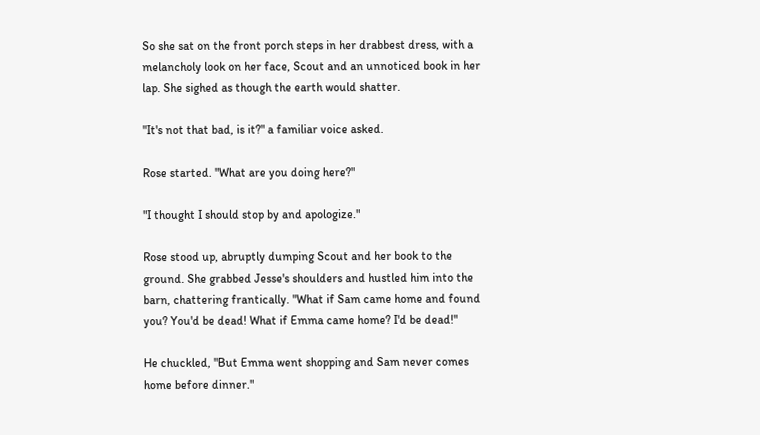So she sat on the front porch steps in her drabbest dress, with a melancholy look on her face, Scout and an unnoticed book in her lap. She sighed as though the earth would shatter.

"It's not that bad, is it?" a familiar voice asked.

Rose started. "What are you doing here?"

"I thought I should stop by and apologize."

Rose stood up, abruptly dumping Scout and her book to the ground. She grabbed Jesse's shoulders and hustled him into the barn, chattering frantically. "What if Sam came home and found you? You'd be dead! What if Emma came home? I'd be dead!"

He chuckled, "But Emma went shopping and Sam never comes home before dinner."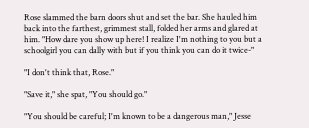Rose slammed the barn doors shut and set the bar. She hauled him back into the farthest, grimmest stall, folded her arms and glared at him. "How dare you show up here! I realize I'm nothing to you but a schoolgirl you can dally with but if you think you can do it twice-"

"I don't think that, Rose."

"Save it," she spat, "You should go."

"You should be careful; I'm known to be a dangerous man," Jesse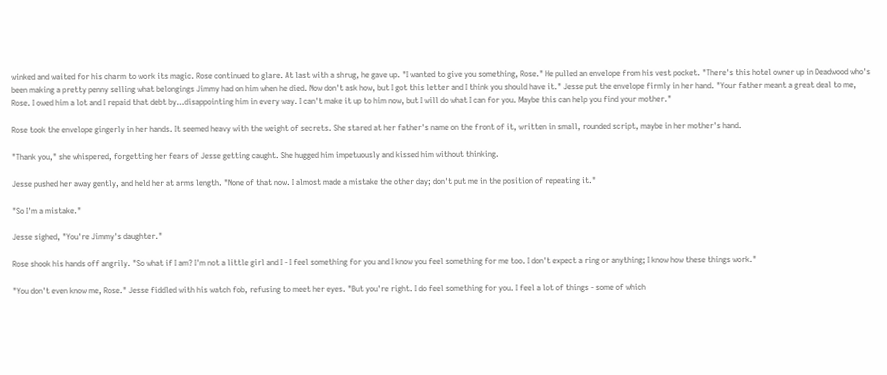winked and waited for his charm to work its magic. Rose continued to glare. At last with a shrug, he gave up. "I wanted to give you something, Rose." He pulled an envelope from his vest pocket. "There's this hotel owner up in Deadwood who's been making a pretty penny selling what belongings Jimmy had on him when he died. Now don't ask how, but I got this letter and I think you should have it." Jesse put the envelope firmly in her hand. "Your father meant a great deal to me, Rose. I owed him a lot and I repaid that debt by…disappointing him in every way. I can't make it up to him now, but I will do what I can for you. Maybe this can help you find your mother."

Rose took the envelope gingerly in her hands. It seemed heavy with the weight of secrets. She stared at her father's name on the front of it, written in small, rounded script, maybe in her mother's hand.

"Thank you," she whispered, forgetting her fears of Jesse getting caught. She hugged him impetuously and kissed him without thinking.

Jesse pushed her away gently, and held her at arms length. "None of that now. I almost made a mistake the other day; don't put me in the position of repeating it."

"So I'm a mistake."

Jesse sighed, "You're Jimmy's daughter."

Rose shook his hands off angrily. "So what if I am? I'm not a little girl and I - I feel something for you and I know you feel something for me too. I don't expect a ring or anything; I know how these things work."

"You don't even know me, Rose." Jesse fiddled with his watch fob, refusing to meet her eyes. "But you're right. I do feel something for you. I feel a lot of things - some of which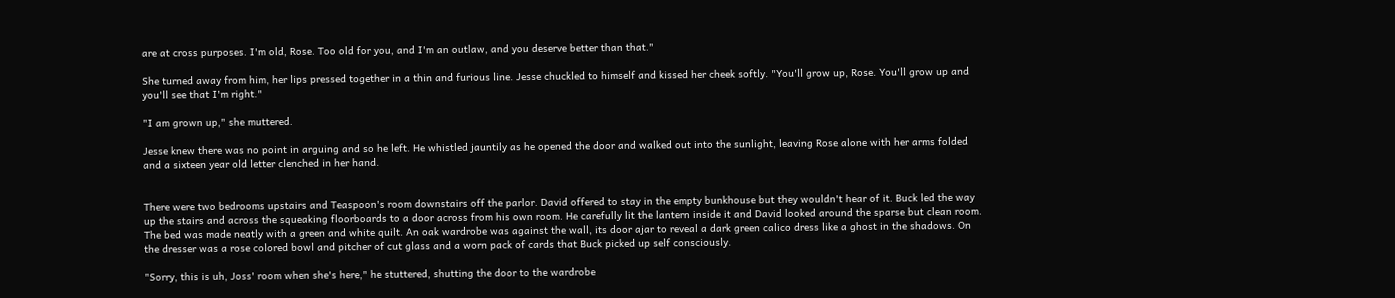are at cross purposes. I'm old, Rose. Too old for you, and I'm an outlaw, and you deserve better than that."

She turned away from him, her lips pressed together in a thin and furious line. Jesse chuckled to himself and kissed her cheek softly. "You'll grow up, Rose. You'll grow up and you'll see that I'm right."

"I am grown up," she muttered.

Jesse knew there was no point in arguing and so he left. He whistled jauntily as he opened the door and walked out into the sunlight, leaving Rose alone with her arms folded and a sixteen year old letter clenched in her hand.


There were two bedrooms upstairs and Teaspoon's room downstairs off the parlor. David offered to stay in the empty bunkhouse but they wouldn't hear of it. Buck led the way up the stairs and across the squeaking floorboards to a door across from his own room. He carefully lit the lantern inside it and David looked around the sparse but clean room. The bed was made neatly with a green and white quilt. An oak wardrobe was against the wall, its door ajar to reveal a dark green calico dress like a ghost in the shadows. On the dresser was a rose colored bowl and pitcher of cut glass and a worn pack of cards that Buck picked up self consciously.

"Sorry, this is uh, Joss' room when she's here," he stuttered, shutting the door to the wardrobe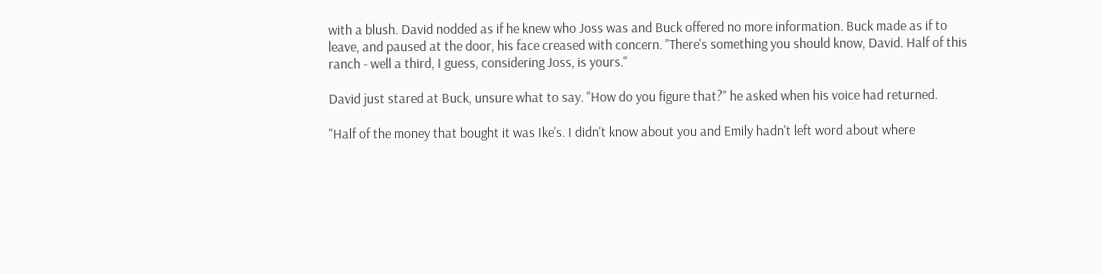with a blush. David nodded as if he knew who Joss was and Buck offered no more information. Buck made as if to leave, and paused at the door, his face creased with concern. "There's something you should know, David. Half of this ranch - well a third, I guess, considering Joss, is yours."

David just stared at Buck, unsure what to say. "How do you figure that?" he asked when his voice had returned.

"Half of the money that bought it was Ike's. I didn't know about you and Emily hadn't left word about where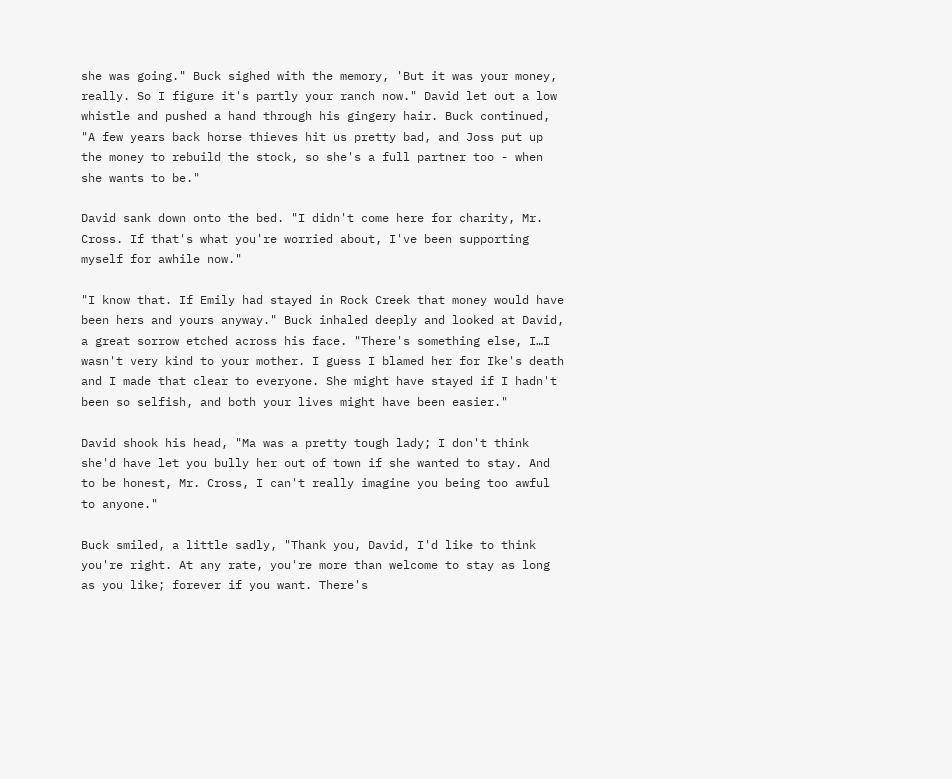she was going." Buck sighed with the memory, 'But it was your money, really. So I figure it's partly your ranch now." David let out a low whistle and pushed a hand through his gingery hair. Buck continued, "A few years back horse thieves hit us pretty bad, and Joss put up the money to rebuild the stock, so she's a full partner too - when she wants to be."

David sank down onto the bed. "I didn't come here for charity, Mr. Cross. If that's what you're worried about, I've been supporting myself for awhile now."

"I know that. If Emily had stayed in Rock Creek that money would have been hers and yours anyway." Buck inhaled deeply and looked at David, a great sorrow etched across his face. "There's something else, I…I wasn't very kind to your mother. I guess I blamed her for Ike's death and I made that clear to everyone. She might have stayed if I hadn't been so selfish, and both your lives might have been easier."

David shook his head, "Ma was a pretty tough lady; I don't think she'd have let you bully her out of town if she wanted to stay. And to be honest, Mr. Cross, I can't really imagine you being too awful to anyone."

Buck smiled, a little sadly, "Thank you, David, I'd like to think you're right. At any rate, you're more than welcome to stay as long as you like; forever if you want. There's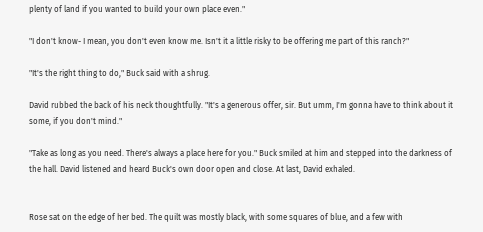plenty of land if you wanted to build your own place even."

"I don't know- I mean, you don't even know me. Isn't it a little risky to be offering me part of this ranch?"

"It's the right thing to do," Buck said with a shrug.

David rubbed the back of his neck thoughtfully. "It's a generous offer, sir. But umm, I'm gonna have to think about it some, if you don't mind."

"Take as long as you need. There's always a place here for you." Buck smiled at him and stepped into the darkness of the hall. David listened and heard Buck's own door open and close. At last, David exhaled.


Rose sat on the edge of her bed. The quilt was mostly black, with some squares of blue, and a few with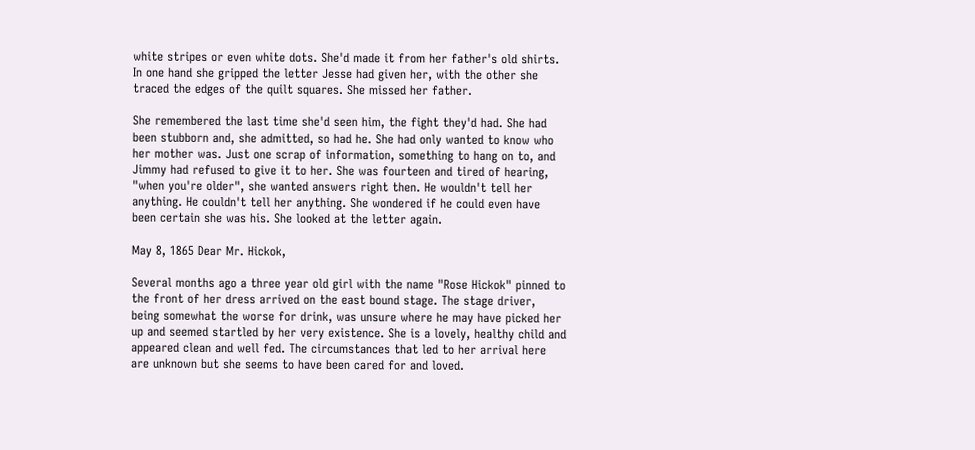white stripes or even white dots. She'd made it from her father's old shirts. In one hand she gripped the letter Jesse had given her, with the other she traced the edges of the quilt squares. She missed her father.

She remembered the last time she'd seen him, the fight they'd had. She had been stubborn and, she admitted, so had he. She had only wanted to know who her mother was. Just one scrap of information, something to hang on to, and Jimmy had refused to give it to her. She was fourteen and tired of hearing, "when you're older", she wanted answers right then. He wouldn't tell her anything. He couldn't tell her anything. She wondered if he could even have been certain she was his. She looked at the letter again.

May 8, 1865 Dear Mr. Hickok,

Several months ago a three year old girl with the name "Rose Hickok" pinned to the front of her dress arrived on the east bound stage. The stage driver, being somewhat the worse for drink, was unsure where he may have picked her up and seemed startled by her very existence. She is a lovely, healthy child and appeared clean and well fed. The circumstances that led to her arrival here are unknown but she seems to have been cared for and loved.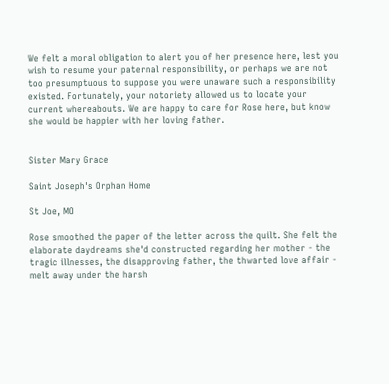We felt a moral obligation to alert you of her presence here, lest you wish to resume your paternal responsibility, or perhaps we are not too presumptuous to suppose you were unaware such a responsibility existed. Fortunately, your notoriety allowed us to locate your current whereabouts. We are happy to care for Rose here, but know she would be happier with her loving father.


Sister Mary Grace

Saint Joseph's Orphan Home

St Joe, MO

Rose smoothed the paper of the letter across the quilt. She felt the elaborate daydreams she'd constructed regarding her mother - the tragic illnesses, the disapproving father, the thwarted love affair - melt away under the harsh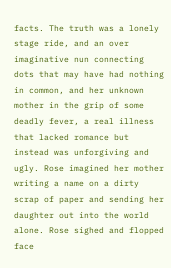facts. The truth was a lonely stage ride, and an over imaginative nun connecting dots that may have had nothing in common, and her unknown mother in the grip of some deadly fever, a real illness that lacked romance but instead was unforgiving and ugly. Rose imagined her mother writing a name on a dirty scrap of paper and sending her daughter out into the world alone. Rose sighed and flopped face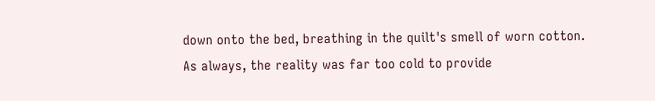down onto the bed, breathing in the quilt's smell of worn cotton. As always, the reality was far too cold to provide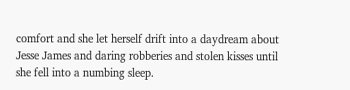comfort and she let herself drift into a daydream about Jesse James and daring robberies and stolen kisses until she fell into a numbing sleep.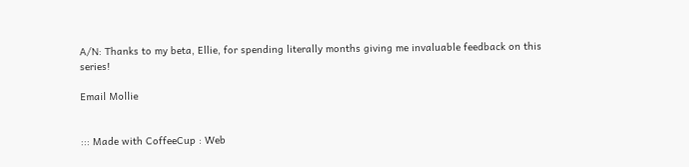A/N: Thanks to my beta, Ellie, for spending literally months giving me invaluable feedback on this series!

Email Mollie


::: Made with CoffeeCup : Web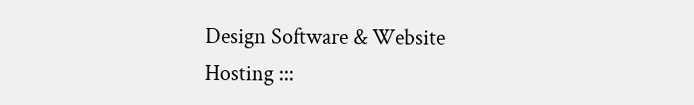Design Software & Website Hosting :::